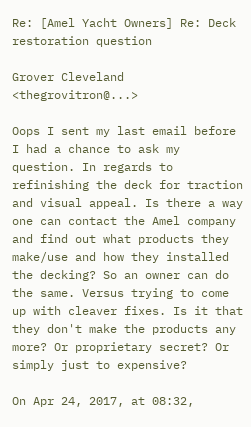Re: [Amel Yacht Owners] Re: Deck restoration question

Grover Cleveland <thegrovitron@...>

Oops I sent my last email before I had a chance to ask my question. In regards to refinishing the deck for traction and visual appeal. Is there a way one can contact the Amel company and find out what products they make/use and how they installed the decking? So an owner can do the same. Versus trying to come up with cleaver fixes. Is it that they don't make the products any more? Or proprietary secret? Or simply just to expensive?

On Apr 24, 2017, at 08:32,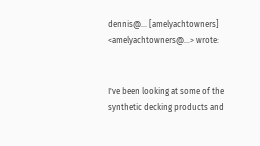dennis@... [amelyachtowners] <amelyachtowners@...> wrote:


I've been looking at some of the synthetic decking products and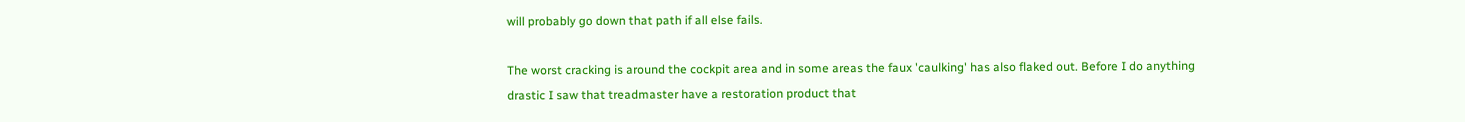will probably go down that path if all else fails.

The worst cracking is around the cockpit area and in some areas the faux 'caulking' has also flaked out. Before I do anything drastic I saw that treadmaster have a restoration product that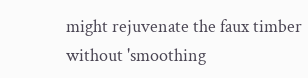might rejuvenate the faux timber without 'smoothing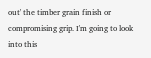out' the timber grain finish or compromising grip. I'm going to look into this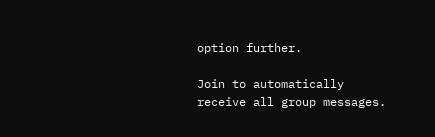option further.

Join to automatically receive all group messages.